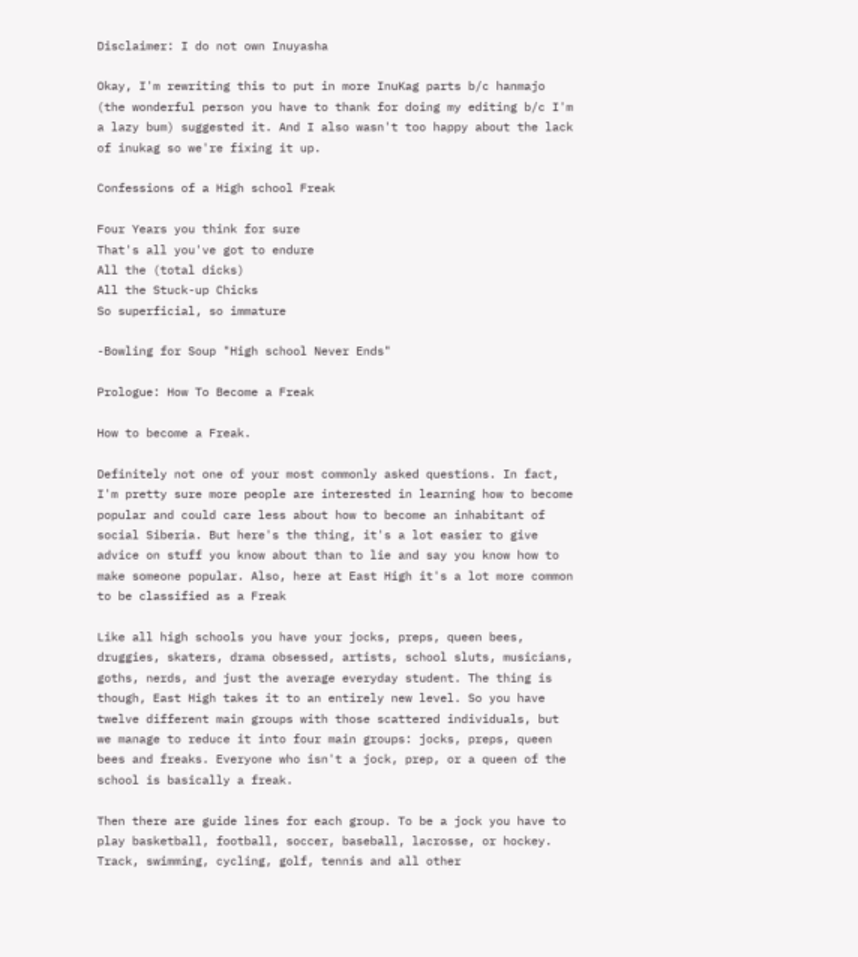Disclaimer: I do not own Inuyasha

Okay, I'm rewriting this to put in more InuKag parts b/c hanmajo (the wonderful person you have to thank for doing my editing b/c I'm a lazy bum) suggested it. And I also wasn't too happy about the lack of inukag so we're fixing it up.

Confessions of a High school Freak

Four Years you think for sure
That's all you've got to endure
All the (total dicks)
All the Stuck-up Chicks
So superficial, so immature

-Bowling for Soup "High school Never Ends"

Prologue: How To Become a Freak

How to become a Freak.

Definitely not one of your most commonly asked questions. In fact, I'm pretty sure more people are interested in learning how to become popular and could care less about how to become an inhabitant of social Siberia. But here's the thing, it's a lot easier to give advice on stuff you know about than to lie and say you know how to make someone popular. Also, here at East High it's a lot more common to be classified as a Freak

Like all high schools you have your jocks, preps, queen bees, druggies, skaters, drama obsessed, artists, school sluts, musicians, goths, nerds, and just the average everyday student. The thing is though, East High takes it to an entirely new level. So you have twelve different main groups with those scattered individuals, but we manage to reduce it into four main groups: jocks, preps, queen bees and freaks. Everyone who isn't a jock, prep, or a queen of the school is basically a freak.

Then there are guide lines for each group. To be a jock you have to play basketball, football, soccer, baseball, lacrosse, or hockey. Track, swimming, cycling, golf, tennis and all other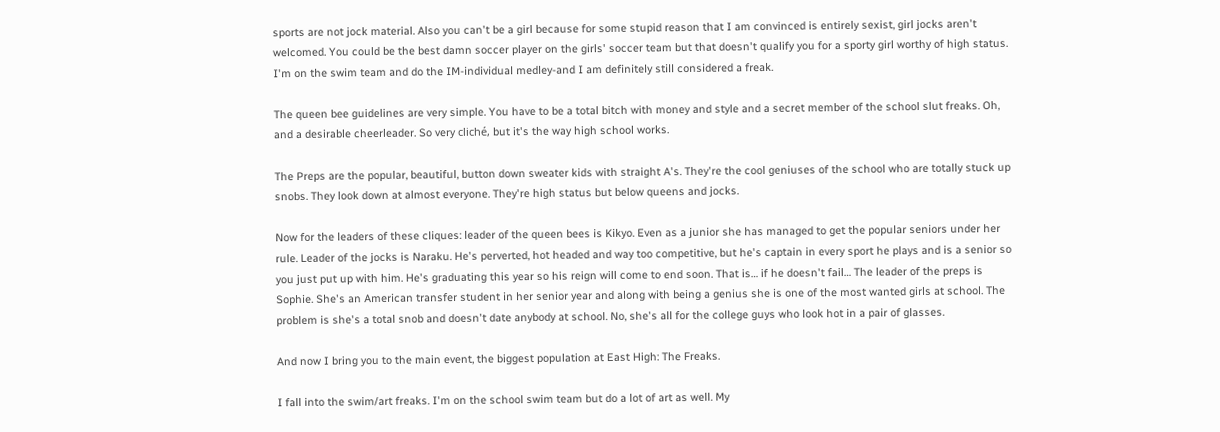sports are not jock material. Also you can't be a girl because for some stupid reason that I am convinced is entirely sexist, girl jocks aren't welcomed. You could be the best damn soccer player on the girls' soccer team but that doesn't qualify you for a sporty girl worthy of high status. I'm on the swim team and do the IM-individual medley-and I am definitely still considered a freak.

The queen bee guidelines are very simple. You have to be a total bitch with money and style and a secret member of the school slut freaks. Oh, and a desirable cheerleader. So very cliché, but it's the way high school works.

The Preps are the popular, beautiful, button down sweater kids with straight A's. They're the cool geniuses of the school who are totally stuck up snobs. They look down at almost everyone. They're high status but below queens and jocks.

Now for the leaders of these cliques: leader of the queen bees is Kikyo. Even as a junior she has managed to get the popular seniors under her rule. Leader of the jocks is Naraku. He's perverted, hot headed and way too competitive, but he's captain in every sport he plays and is a senior so you just put up with him. He's graduating this year so his reign will come to end soon. That is… if he doesn't fail… The leader of the preps is Sophie. She's an American transfer student in her senior year and along with being a genius she is one of the most wanted girls at school. The problem is she's a total snob and doesn't date anybody at school. No, she's all for the college guys who look hot in a pair of glasses.

And now I bring you to the main event, the biggest population at East High: The Freaks.

I fall into the swim/art freaks. I'm on the school swim team but do a lot of art as well. My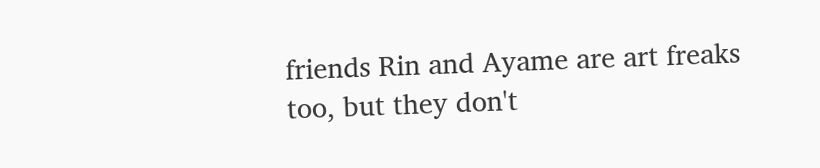friends Rin and Ayame are art freaks too, but they don't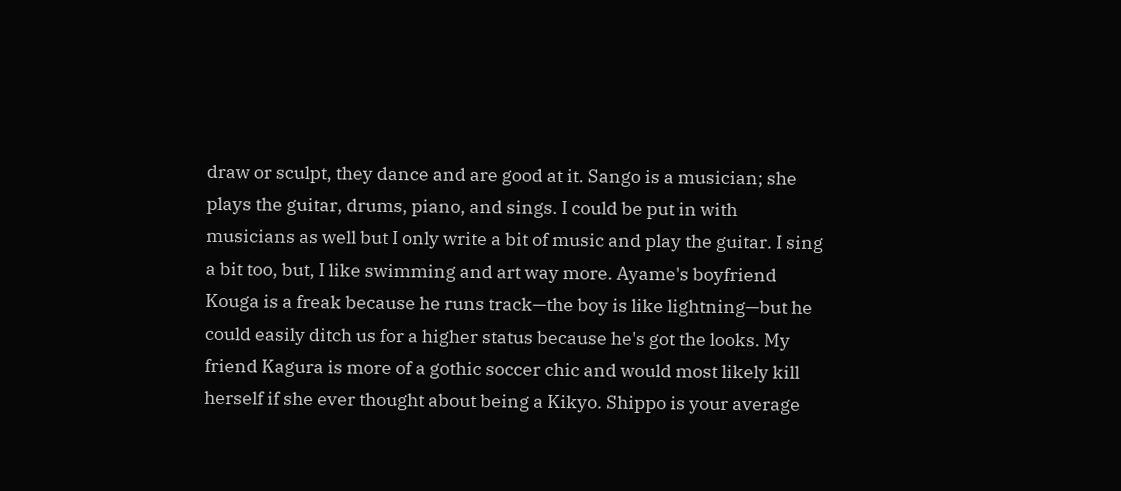draw or sculpt, they dance and are good at it. Sango is a musician; she plays the guitar, drums, piano, and sings. I could be put in with musicians as well but I only write a bit of music and play the guitar. I sing a bit too, but, I like swimming and art way more. Ayame's boyfriend Kouga is a freak because he runs track—the boy is like lightning—but he could easily ditch us for a higher status because he's got the looks. My friend Kagura is more of a gothic soccer chic and would most likely kill herself if she ever thought about being a Kikyo. Shippo is your average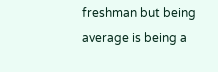freshman but being average is being a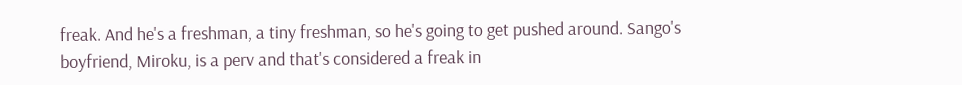freak. And he's a freshman, a tiny freshman, so he's going to get pushed around. Sango's boyfriend, Miroku, is a perv and that's considered a freak in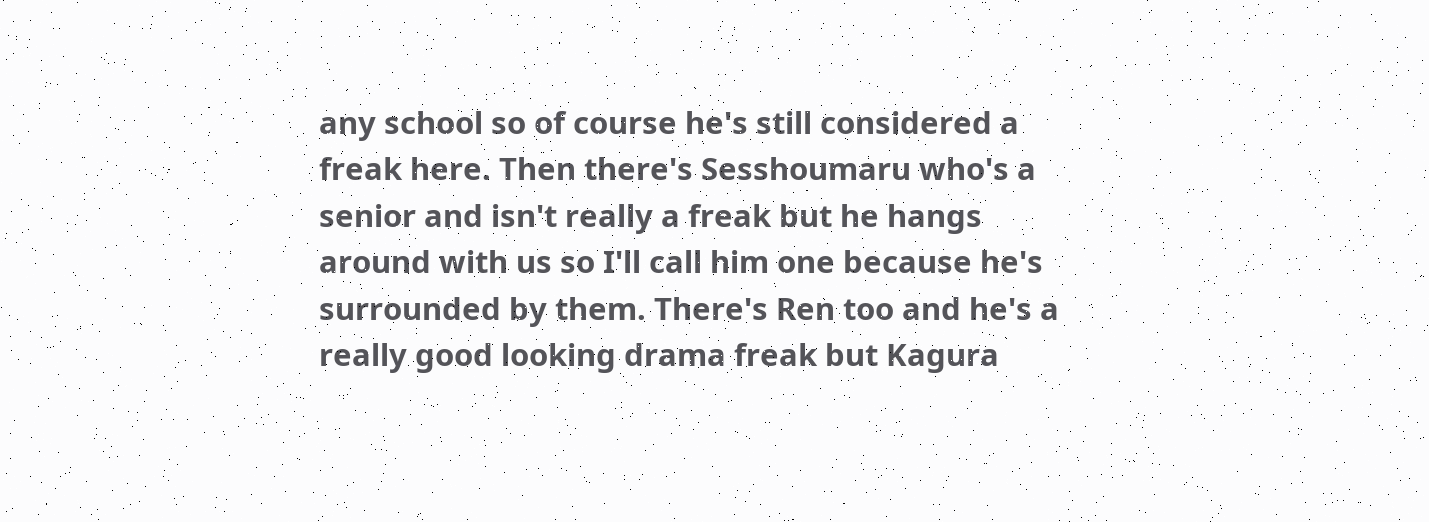any school so of course he's still considered a freak here. Then there's Sesshoumaru who's a senior and isn't really a freak but he hangs around with us so I'll call him one because he's surrounded by them. There's Ren too and he's a really good looking drama freak but Kagura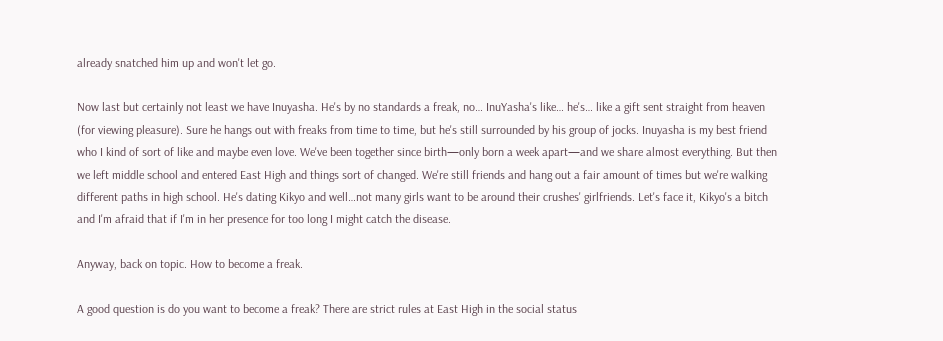already snatched him up and won't let go.

Now last but certainly not least we have Inuyasha. He's by no standards a freak, no… InuYasha's like… he's… like a gift sent straight from heaven (for viewing pleasure). Sure he hangs out with freaks from time to time, but he's still surrounded by his group of jocks. Inuyasha is my best friend who I kind of sort of like and maybe even love. We've been together since birth—only born a week apart—and we share almost everything. But then we left middle school and entered East High and things sort of changed. We're still friends and hang out a fair amount of times but we're walking different paths in high school. He's dating Kikyo and well…not many girls want to be around their crushes' girlfriends. Let's face it, Kikyo's a bitch and I'm afraid that if I'm in her presence for too long I might catch the disease.

Anyway, back on topic. How to become a freak.

A good question is do you want to become a freak? There are strict rules at East High in the social status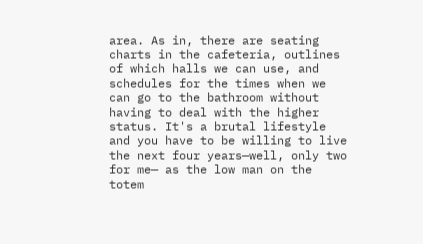area. As in, there are seating charts in the cafeteria, outlines of which halls we can use, and schedules for the times when we can go to the bathroom without having to deal with the higher status. It's a brutal lifestyle and you have to be willing to live the next four years—well, only two for me— as the low man on the totem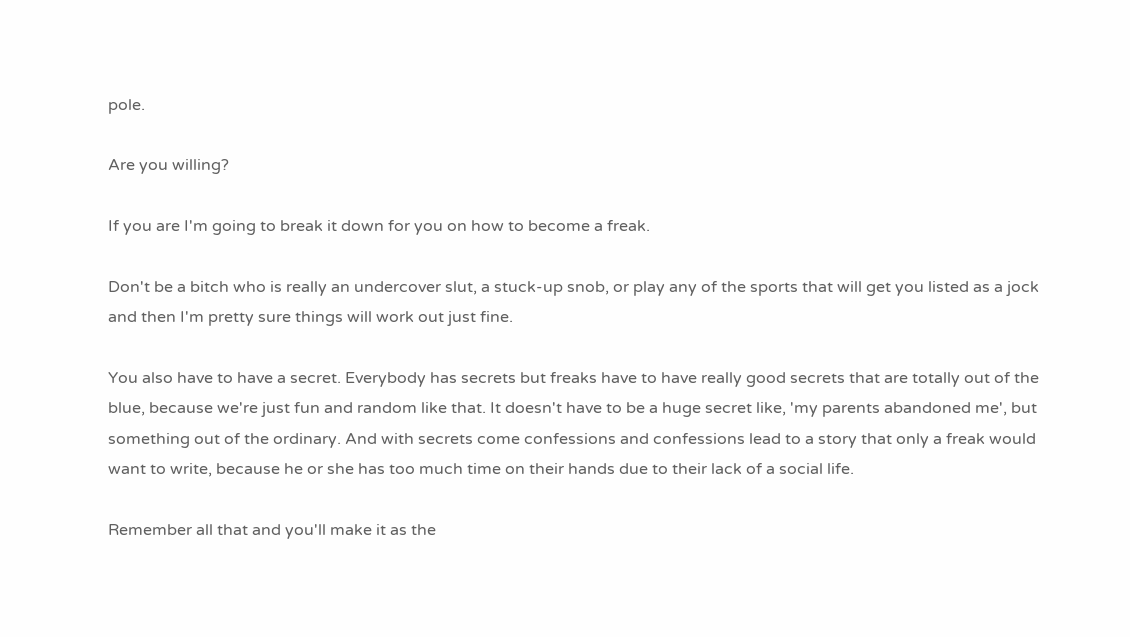pole.

Are you willing?

If you are I'm going to break it down for you on how to become a freak.

Don't be a bitch who is really an undercover slut, a stuck-up snob, or play any of the sports that will get you listed as a jock and then I'm pretty sure things will work out just fine.

You also have to have a secret. Everybody has secrets but freaks have to have really good secrets that are totally out of the blue, because we're just fun and random like that. It doesn't have to be a huge secret like, 'my parents abandoned me', but something out of the ordinary. And with secrets come confessions and confessions lead to a story that only a freak would want to write, because he or she has too much time on their hands due to their lack of a social life.

Remember all that and you'll make it as the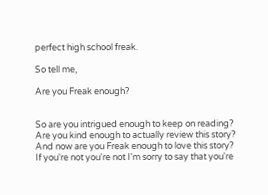perfect high school freak.

So tell me,

Are you Freak enough?


So are you intrigued enough to keep on reading? Are you kind enough to actually review this story? And now are you Freak enough to love this story? If you're not you're not I'm sorry to say that you're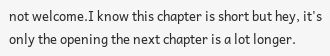not welcome.I know this chapter is short but hey, it's only the opening the next chapter is a lot longer.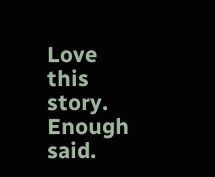Love this story. Enough said.